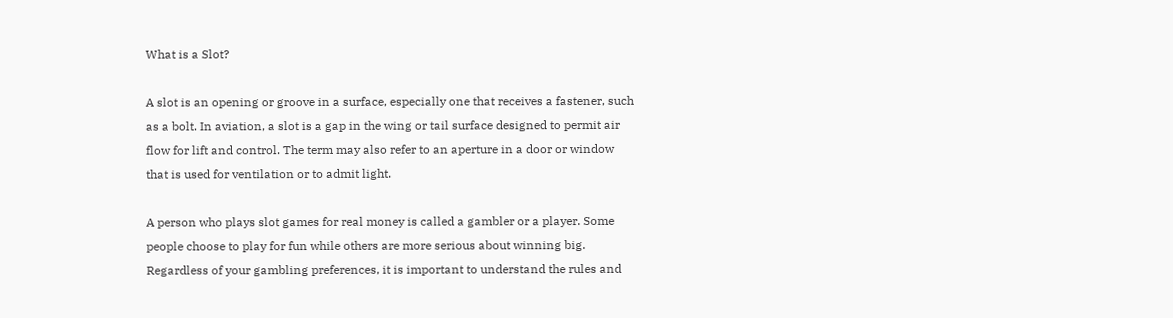What is a Slot?

A slot is an opening or groove in a surface, especially one that receives a fastener, such as a bolt. In aviation, a slot is a gap in the wing or tail surface designed to permit air flow for lift and control. The term may also refer to an aperture in a door or window that is used for ventilation or to admit light.

A person who plays slot games for real money is called a gambler or a player. Some people choose to play for fun while others are more serious about winning big. Regardless of your gambling preferences, it is important to understand the rules and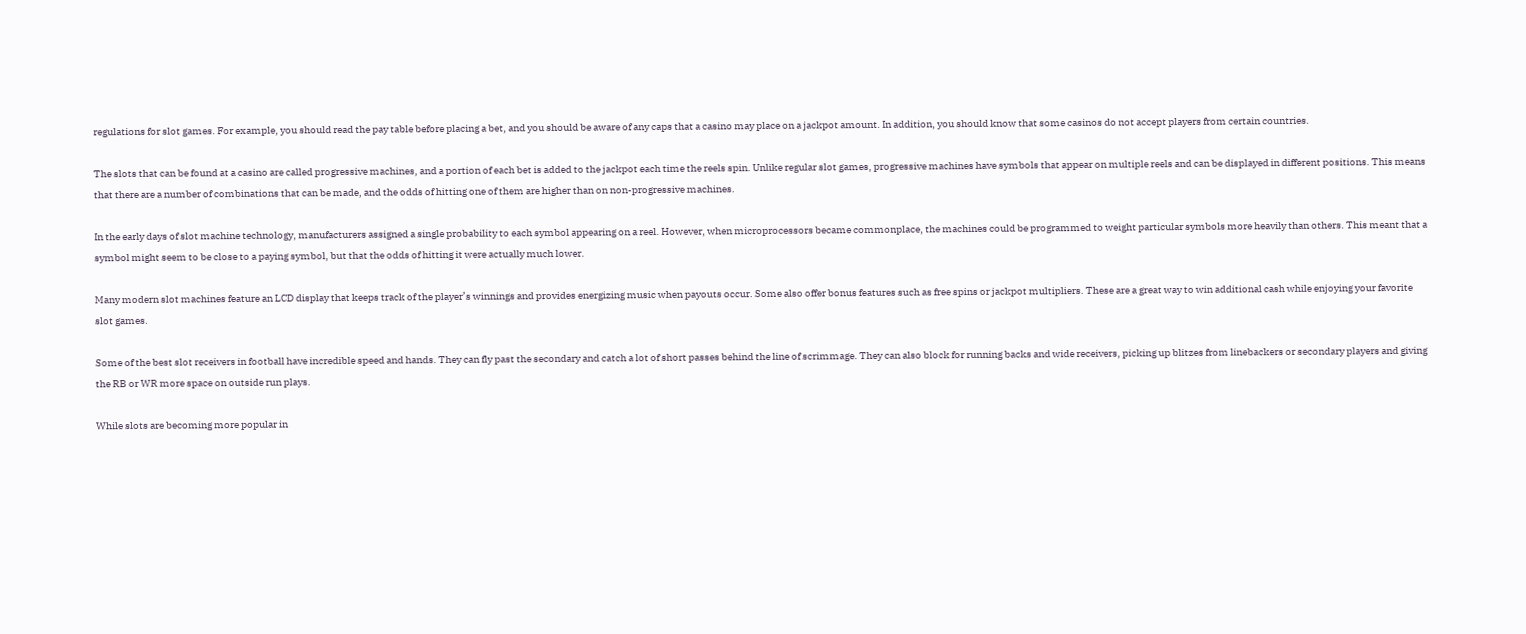regulations for slot games. For example, you should read the pay table before placing a bet, and you should be aware of any caps that a casino may place on a jackpot amount. In addition, you should know that some casinos do not accept players from certain countries.

The slots that can be found at a casino are called progressive machines, and a portion of each bet is added to the jackpot each time the reels spin. Unlike regular slot games, progressive machines have symbols that appear on multiple reels and can be displayed in different positions. This means that there are a number of combinations that can be made, and the odds of hitting one of them are higher than on non-progressive machines.

In the early days of slot machine technology, manufacturers assigned a single probability to each symbol appearing on a reel. However, when microprocessors became commonplace, the machines could be programmed to weight particular symbols more heavily than others. This meant that a symbol might seem to be close to a paying symbol, but that the odds of hitting it were actually much lower.

Many modern slot machines feature an LCD display that keeps track of the player’s winnings and provides energizing music when payouts occur. Some also offer bonus features such as free spins or jackpot multipliers. These are a great way to win additional cash while enjoying your favorite slot games.

Some of the best slot receivers in football have incredible speed and hands. They can fly past the secondary and catch a lot of short passes behind the line of scrimmage. They can also block for running backs and wide receivers, picking up blitzes from linebackers or secondary players and giving the RB or WR more space on outside run plays.

While slots are becoming more popular in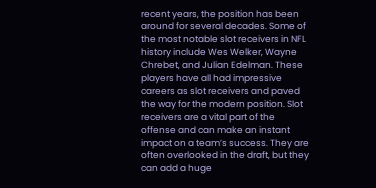recent years, the position has been around for several decades. Some of the most notable slot receivers in NFL history include Wes Welker, Wayne Chrebet, and Julian Edelman. These players have all had impressive careers as slot receivers and paved the way for the modern position. Slot receivers are a vital part of the offense and can make an instant impact on a team’s success. They are often overlooked in the draft, but they can add a huge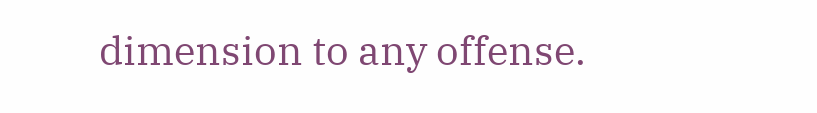dimension to any offense.